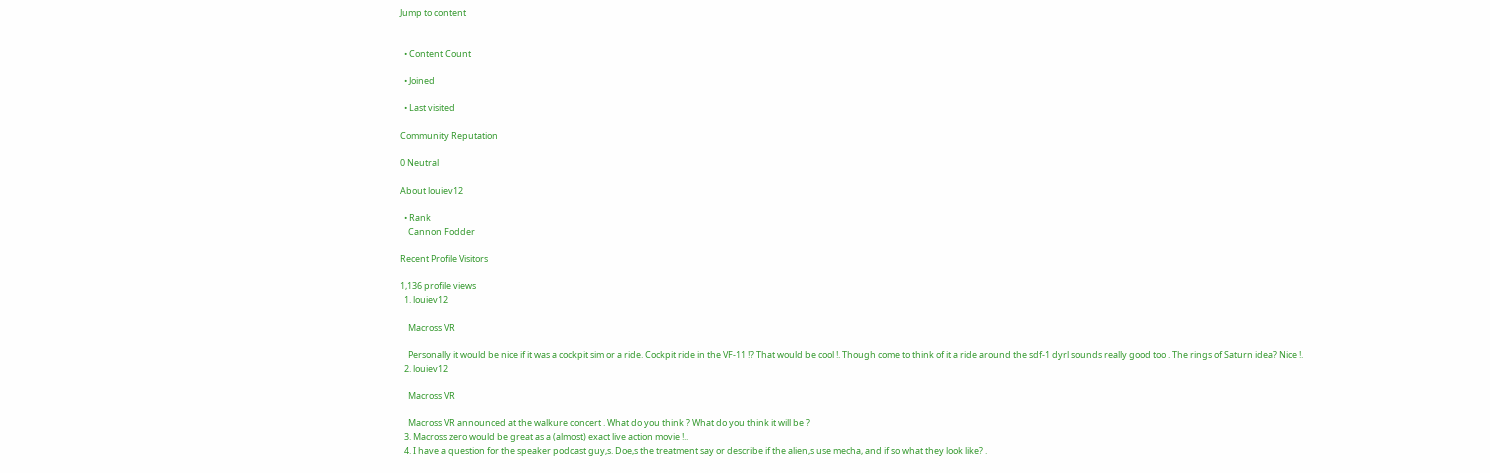Jump to content


  • Content Count

  • Joined

  • Last visited

Community Reputation

0 Neutral

About louiev12

  • Rank
    Cannon Fodder

Recent Profile Visitors

1,136 profile views
  1. louiev12

    Macross VR

    Personally it would be nice if it was a cockpit sim or a ride. Cockpit ride in the VF-11 !? That would be cool !. Though come to think of it a ride around the sdf-1 dyrl sounds really good too . The rings of Saturn idea? Nice !.
  2. louiev12

    Macross VR

    Macross VR announced at the walkure concert . What do you think ? What do you think it will be ?
  3. Macross zero would be great as a (almost) exact live action movie !..
  4. I have a question for the speaker podcast guy,s. Doe,s the treatment say or describe if the alien,s use mecha, and if so what they look like? .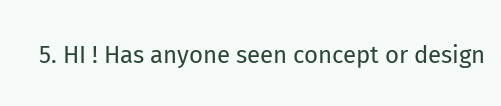5. HI ! Has anyone seen concept or design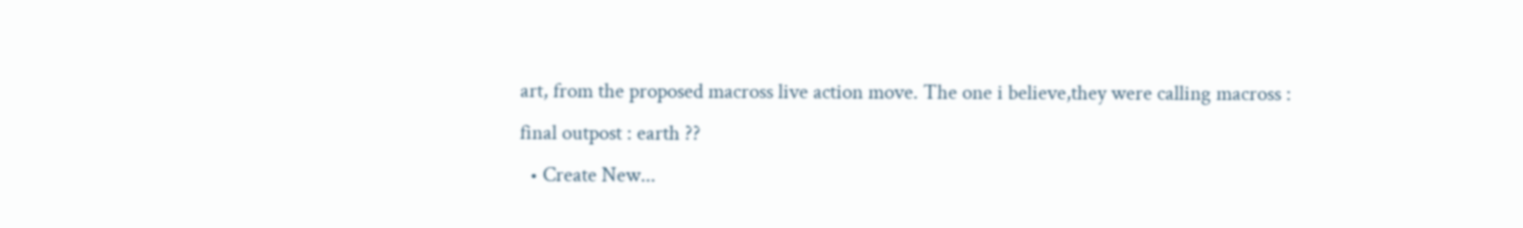art, from the proposed macross live action move. The one i believe,they were calling macross : final outpost : earth ??
  • Create New...